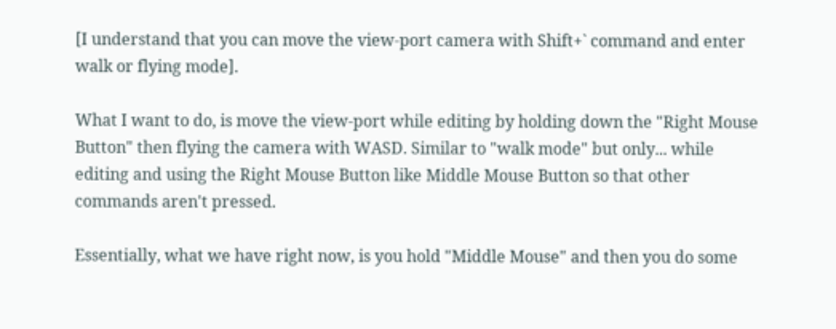[I understand that you can move the view-port camera with Shift+` command and enter walk or flying mode].

What I want to do, is move the view-port while editing by holding down the "Right Mouse Button" then flying the camera with WASD. Similar to "walk mode" but only... while editing and using the Right Mouse Button like Middle Mouse Button so that other commands aren't pressed.

Essentially, what we have right now, is you hold "Middle Mouse" and then you do some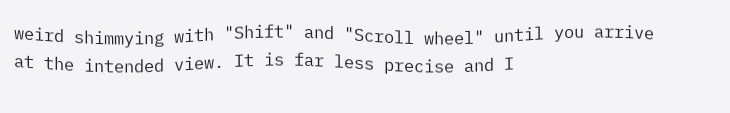weird shimmying with "Shift" and "Scroll wheel" until you arrive at the intended view. It is far less precise and I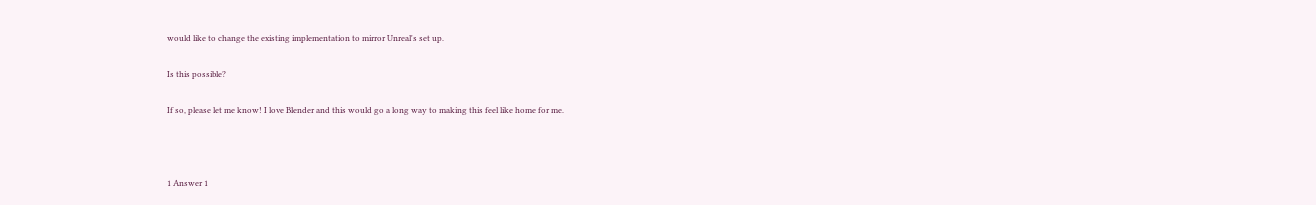would like to change the existing implementation to mirror Unreal's set up.

Is this possible?

If so, please let me know! I love Blender and this would go a long way to making this feel like home for me.



1 Answer 1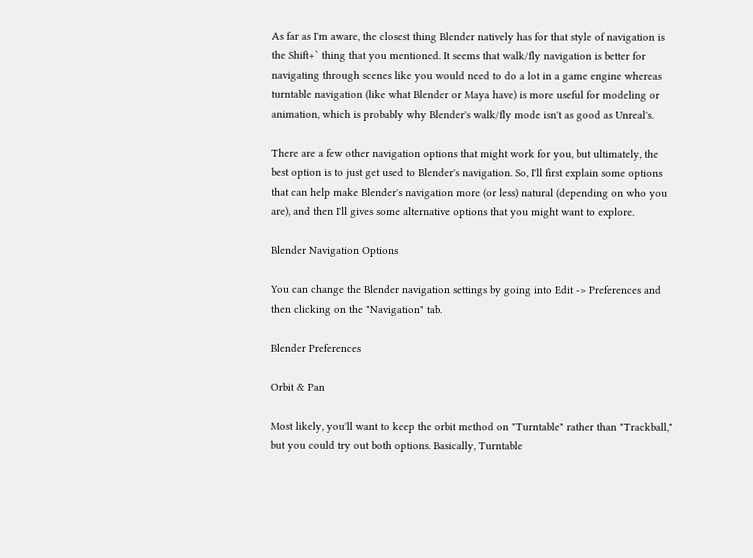As far as I'm aware, the closest thing Blender natively has for that style of navigation is the Shift+` thing that you mentioned. It seems that walk/fly navigation is better for navigating through scenes like you would need to do a lot in a game engine whereas turntable navigation (like what Blender or Maya have) is more useful for modeling or animation, which is probably why Blender's walk/fly mode isn't as good as Unreal's.

There are a few other navigation options that might work for you, but ultimately, the best option is to just get used to Blender's navigation. So, I'll first explain some options that can help make Blender's navigation more (or less) natural (depending on who you are), and then I'll gives some alternative options that you might want to explore.

Blender Navigation Options

You can change the Blender navigation settings by going into Edit -> Preferences and then clicking on the "Navigation" tab.

Blender Preferences

Orbit & Pan

Most likely, you'll want to keep the orbit method on "Turntable" rather than "Trackball," but you could try out both options. Basically, Turntable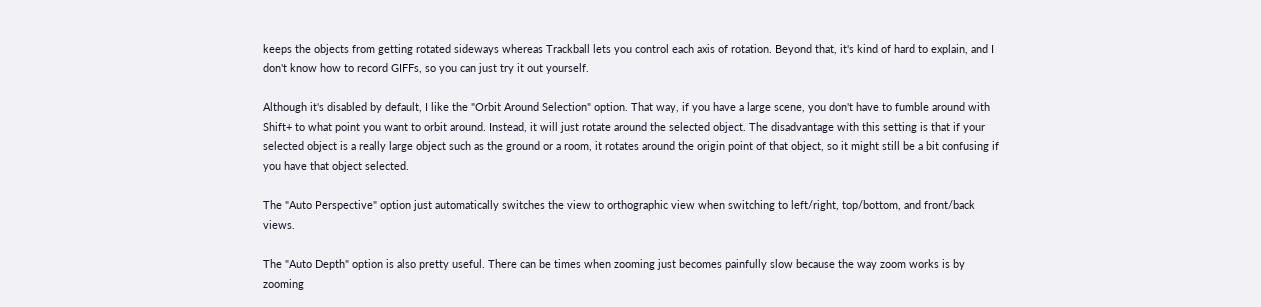keeps the objects from getting rotated sideways whereas Trackball lets you control each axis of rotation. Beyond that, it's kind of hard to explain, and I don't know how to record GIFFs, so you can just try it out yourself.

Although it's disabled by default, I like the "Orbit Around Selection" option. That way, if you have a large scene, you don't have to fumble around with Shift+ to what point you want to orbit around. Instead, it will just rotate around the selected object. The disadvantage with this setting is that if your selected object is a really large object such as the ground or a room, it rotates around the origin point of that object, so it might still be a bit confusing if you have that object selected.

The "Auto Perspective" option just automatically switches the view to orthographic view when switching to left/right, top/bottom, and front/back views.

The "Auto Depth" option is also pretty useful. There can be times when zooming just becomes painfully slow because the way zoom works is by zooming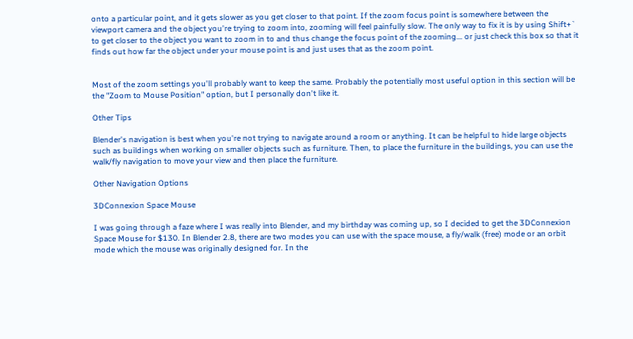onto a particular point, and it gets slower as you get closer to that point. If the zoom focus point is somewhere between the viewport camera and the object you're trying to zoom into, zooming will feel painfully slow. The only way to fix it is by using Shift+` to get closer to the object you want to zoom in to and thus change the focus point of the zooming... or just check this box so that it finds out how far the object under your mouse point is and just uses that as the zoom point.


Most of the zoom settings you'll probably want to keep the same. Probably the potentially most useful option in this section will be the "Zoom to Mouse Position" option, but I personally don't like it.

Other Tips

Blender's navigation is best when you're not trying to navigate around a room or anything. It can be helpful to hide large objects such as buildings when working on smaller objects such as furniture. Then, to place the furniture in the buildings, you can use the walk/fly navigation to move your view and then place the furniture.

Other Navigation Options

3DConnexion Space Mouse

I was going through a faze where I was really into Blender, and my birthday was coming up, so I decided to get the 3DConnexion Space Mouse for $130. In Blender 2.8, there are two modes you can use with the space mouse, a fly/walk (free) mode or an orbit mode which the mouse was originally designed for. In the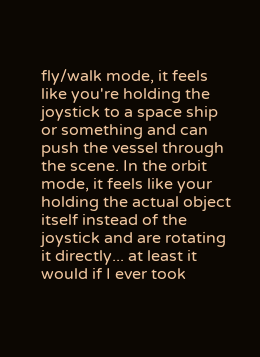fly/walk mode, it feels like you're holding the joystick to a space ship or something and can push the vessel through the scene. In the orbit mode, it feels like your holding the actual object itself instead of the joystick and are rotating it directly... at least it would if I ever took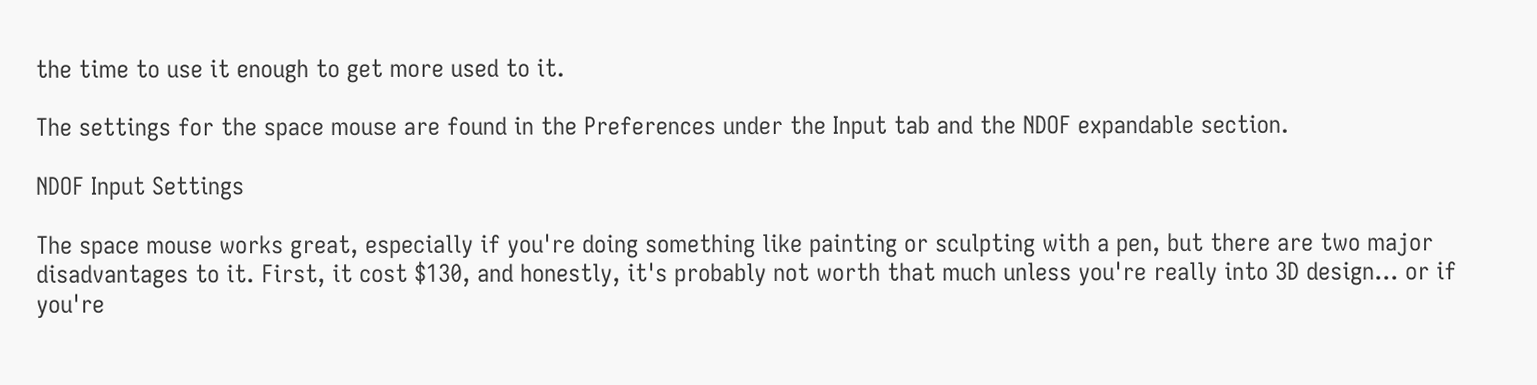the time to use it enough to get more used to it.

The settings for the space mouse are found in the Preferences under the Input tab and the NDOF expandable section.

NDOF Input Settings

The space mouse works great, especially if you're doing something like painting or sculpting with a pen, but there are two major disadvantages to it. First, it cost $130, and honestly, it's probably not worth that much unless you're really into 3D design... or if you're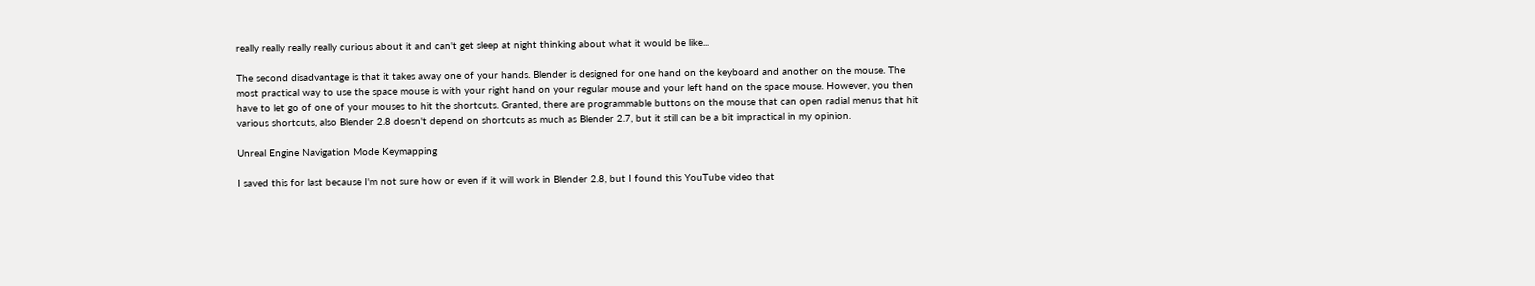really really really really curious about it and can't get sleep at night thinking about what it would be like...

The second disadvantage is that it takes away one of your hands. Blender is designed for one hand on the keyboard and another on the mouse. The most practical way to use the space mouse is with your right hand on your regular mouse and your left hand on the space mouse. However, you then have to let go of one of your mouses to hit the shortcuts. Granted, there are programmable buttons on the mouse that can open radial menus that hit various shortcuts, also Blender 2.8 doesn't depend on shortcuts as much as Blender 2.7, but it still can be a bit impractical in my opinion.

Unreal Engine Navigation Mode Keymapping

I saved this for last because I'm not sure how or even if it will work in Blender 2.8, but I found this YouTube video that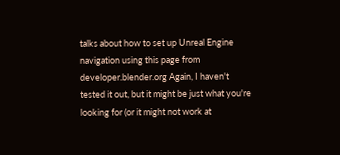talks about how to set up Unreal Engine navigation using this page from developer.blender.org Again, I haven't tested it out, but it might be just what you're looking for (or it might not work at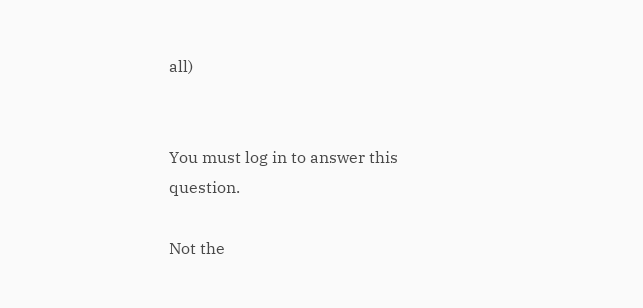all)


You must log in to answer this question.

Not the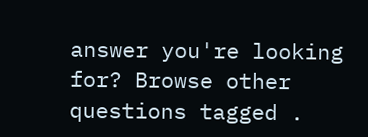answer you're looking for? Browse other questions tagged .